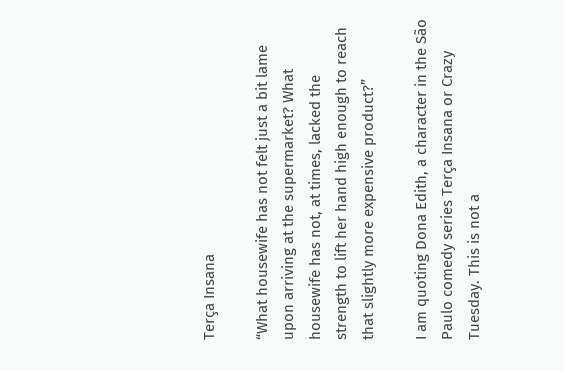Terça Insana

“What housewife has not felt just a bit lame upon arriving at the supermarket? What housewife has not, at times, lacked the strength to lift her hand high enough to reach that slightly more expensive product?”

I am quoting Dona Edith, a character in the São Paulo comedy series Terça Insana or Crazy Tuesday. This is not a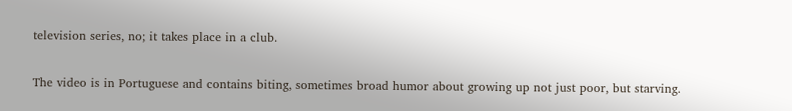television series, no; it takes place in a club.

The video is in Portuguese and contains biting, sometimes broad humor about growing up not just poor, but starving.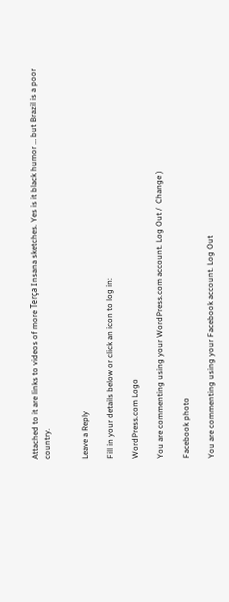Attached to it are links to videos of more Terça Insana sketches. Yes is it black humor … but Brazil is a poor country.


Leave a Reply

Fill in your details below or click an icon to log in:

WordPress.com Logo

You are commenting using your WordPress.com account. Log Out /  Change )

Facebook photo

You are commenting using your Facebook account. Log Out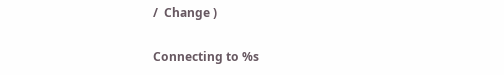/  Change )

Connecting to %s